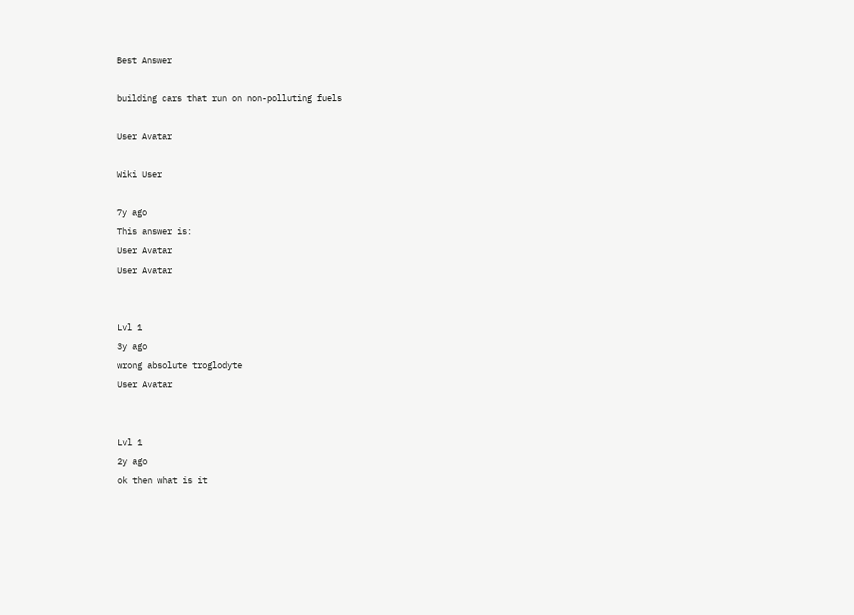Best Answer

building cars that run on non-polluting fuels

User Avatar

Wiki User

7y ago
This answer is:
User Avatar
User Avatar


Lvl 1
3y ago
wrong absolute troglodyte
User Avatar


Lvl 1
2y ago
ok then what is it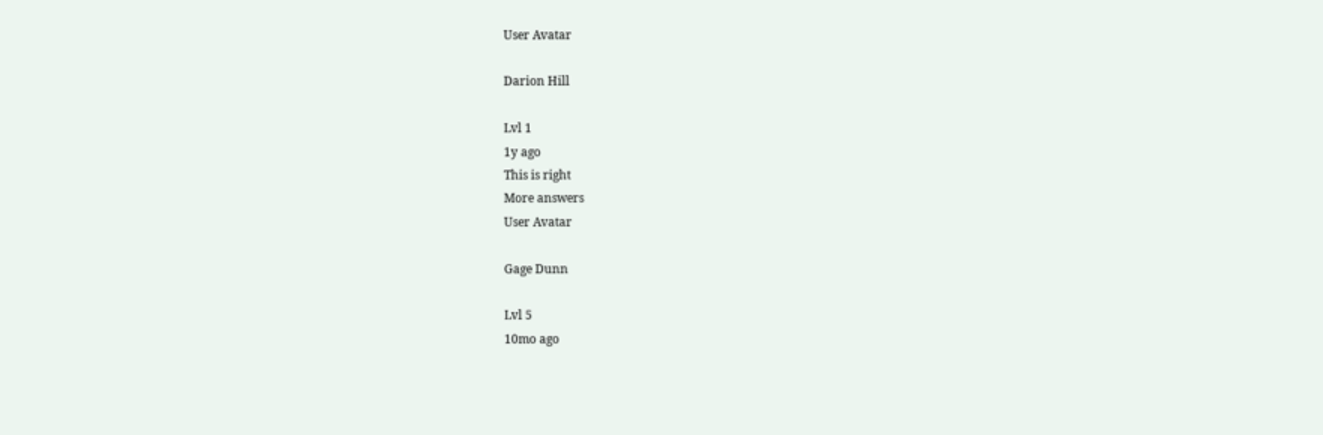User Avatar

Darion Hill

Lvl 1
1y ago
This is right
More answers
User Avatar

Gage Dunn

Lvl 5
10mo ago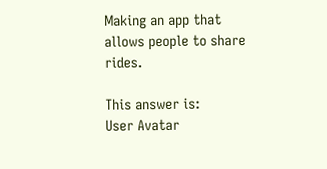Making an app that allows people to share rides.

This answer is:
User Avatar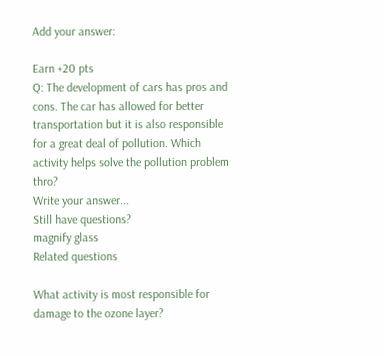Add your answer:

Earn +20 pts
Q: The development of cars has pros and cons. The car has allowed for better transportation but it is also responsible for a great deal of pollution. Which activity helps solve the pollution problem thro?
Write your answer...
Still have questions?
magnify glass
Related questions

What activity is most responsible for damage to the ozone layer?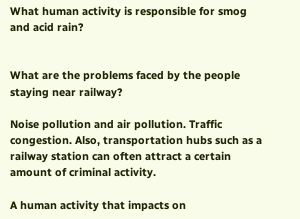What human activity is responsible for smog and acid rain?


What are the problems faced by the people staying near railway?

Noise pollution and air pollution. Traffic congestion. Also, transportation hubs such as a railway station can often attract a certain amount of criminal activity.

A human activity that impacts on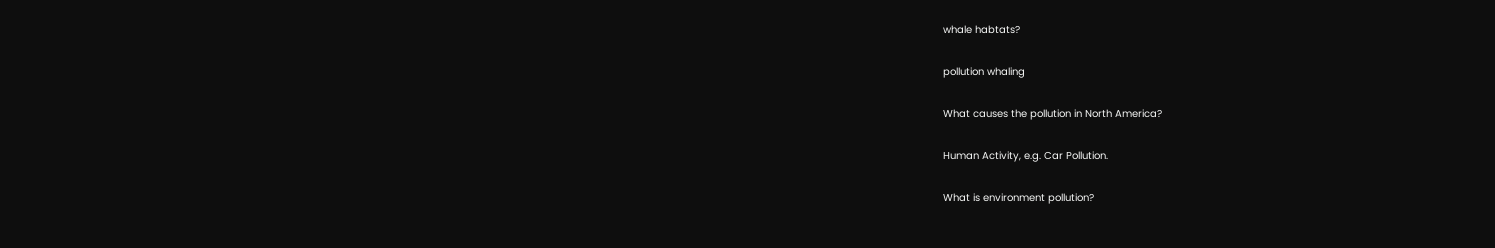whale habtats?

pollution whaling

What causes the pollution in North America?

Human Activity, e.g. Car Pollution.

What is environment pollution?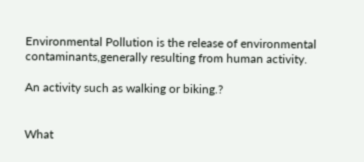Environmental Pollution is the release of environmental contaminants,generally resulting from human activity.

An activity such as walking or biking.?


What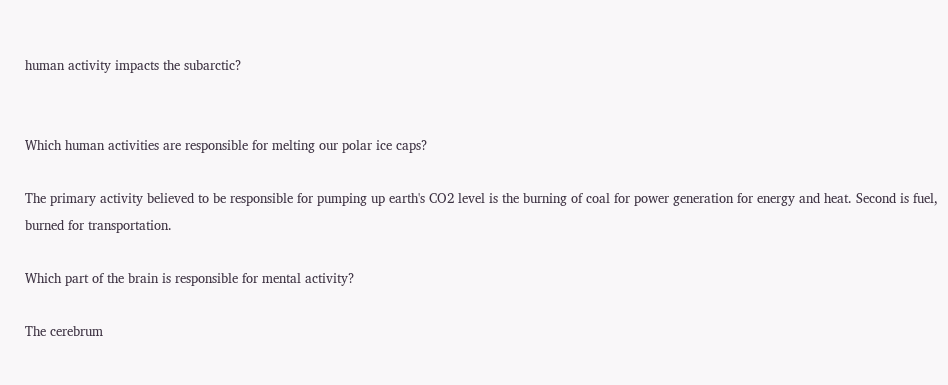human activity impacts the subarctic?


Which human activities are responsible for melting our polar ice caps?

The primary activity believed to be responsible for pumping up earth's CO2 level is the burning of coal for power generation for energy and heat. Second is fuel, burned for transportation.

Which part of the brain is responsible for mental activity?

The cerebrum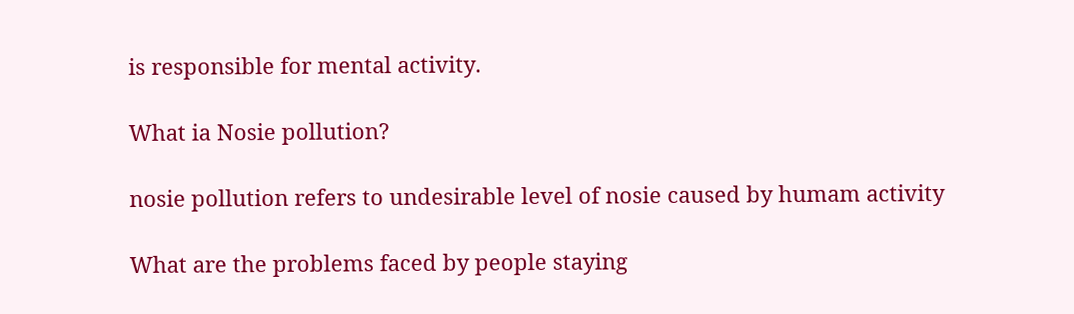is responsible for mental activity.

What ia Nosie pollution?

nosie pollution refers to undesirable level of nosie caused by humam activity

What are the problems faced by people staying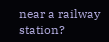near a railway station?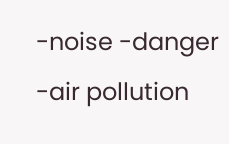-noise -danger -air pollution